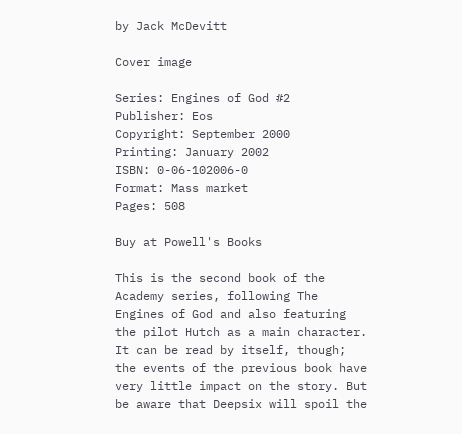by Jack McDevitt

Cover image

Series: Engines of God #2
Publisher: Eos
Copyright: September 2000
Printing: January 2002
ISBN: 0-06-102006-0
Format: Mass market
Pages: 508

Buy at Powell's Books

This is the second book of the Academy series, following The Engines of God and also featuring the pilot Hutch as a main character. It can be read by itself, though; the events of the previous book have very little impact on the story. But be aware that Deepsix will spoil the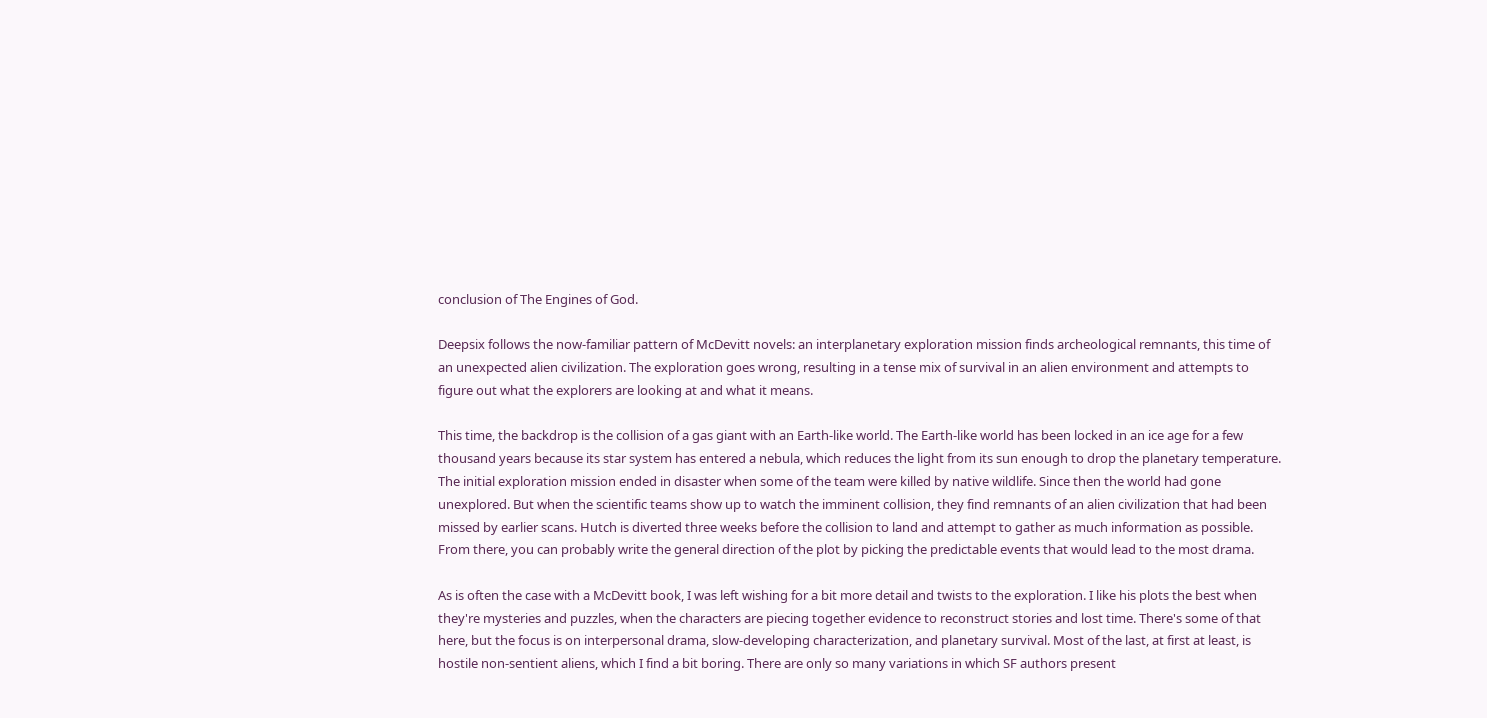conclusion of The Engines of God.

Deepsix follows the now-familiar pattern of McDevitt novels: an interplanetary exploration mission finds archeological remnants, this time of an unexpected alien civilization. The exploration goes wrong, resulting in a tense mix of survival in an alien environment and attempts to figure out what the explorers are looking at and what it means.

This time, the backdrop is the collision of a gas giant with an Earth-like world. The Earth-like world has been locked in an ice age for a few thousand years because its star system has entered a nebula, which reduces the light from its sun enough to drop the planetary temperature. The initial exploration mission ended in disaster when some of the team were killed by native wildlife. Since then the world had gone unexplored. But when the scientific teams show up to watch the imminent collision, they find remnants of an alien civilization that had been missed by earlier scans. Hutch is diverted three weeks before the collision to land and attempt to gather as much information as possible. From there, you can probably write the general direction of the plot by picking the predictable events that would lead to the most drama.

As is often the case with a McDevitt book, I was left wishing for a bit more detail and twists to the exploration. I like his plots the best when they're mysteries and puzzles, when the characters are piecing together evidence to reconstruct stories and lost time. There's some of that here, but the focus is on interpersonal drama, slow-developing characterization, and planetary survival. Most of the last, at first at least, is hostile non-sentient aliens, which I find a bit boring. There are only so many variations in which SF authors present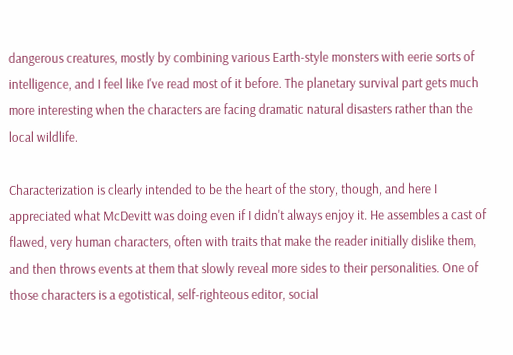dangerous creatures, mostly by combining various Earth-style monsters with eerie sorts of intelligence, and I feel like I've read most of it before. The planetary survival part gets much more interesting when the characters are facing dramatic natural disasters rather than the local wildlife.

Characterization is clearly intended to be the heart of the story, though, and here I appreciated what McDevitt was doing even if I didn't always enjoy it. He assembles a cast of flawed, very human characters, often with traits that make the reader initially dislike them, and then throws events at them that slowly reveal more sides to their personalities. One of those characters is a egotistical, self-righteous editor, social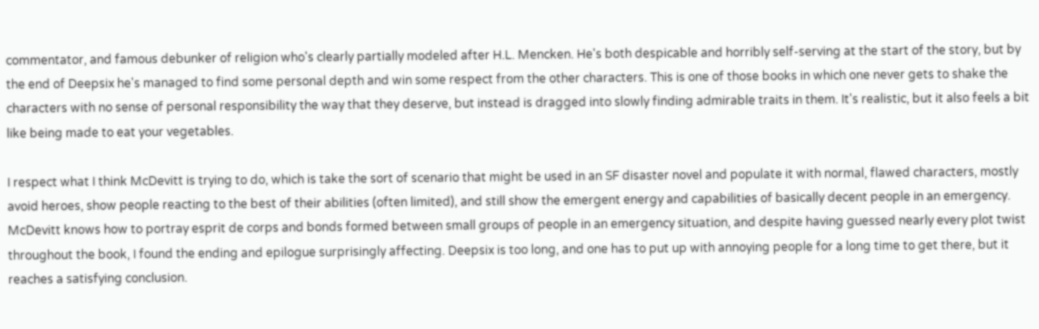commentator, and famous debunker of religion who's clearly partially modeled after H.L. Mencken. He's both despicable and horribly self-serving at the start of the story, but by the end of Deepsix he's managed to find some personal depth and win some respect from the other characters. This is one of those books in which one never gets to shake the characters with no sense of personal responsibility the way that they deserve, but instead is dragged into slowly finding admirable traits in them. It's realistic, but it also feels a bit like being made to eat your vegetables.

I respect what I think McDevitt is trying to do, which is take the sort of scenario that might be used in an SF disaster novel and populate it with normal, flawed characters, mostly avoid heroes, show people reacting to the best of their abilities (often limited), and still show the emergent energy and capabilities of basically decent people in an emergency. McDevitt knows how to portray esprit de corps and bonds formed between small groups of people in an emergency situation, and despite having guessed nearly every plot twist throughout the book, I found the ending and epilogue surprisingly affecting. Deepsix is too long, and one has to put up with annoying people for a long time to get there, but it reaches a satisfying conclusion.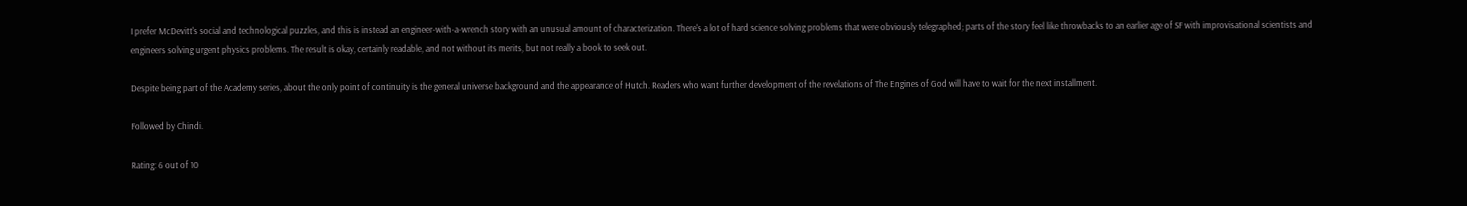I prefer McDevitt's social and technological puzzles, and this is instead an engineer-with-a-wrench story with an unusual amount of characterization. There's a lot of hard science solving problems that were obviously telegraphed; parts of the story feel like throwbacks to an earlier age of SF with improvisational scientists and engineers solving urgent physics problems. The result is okay, certainly readable, and not without its merits, but not really a book to seek out.

Despite being part of the Academy series, about the only point of continuity is the general universe background and the appearance of Hutch. Readers who want further development of the revelations of The Engines of God will have to wait for the next installment.

Followed by Chindi.

Rating: 6 out of 10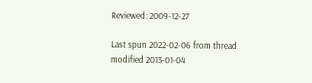Reviewed: 2009-12-27

Last spun 2022-02-06 from thread modified 2013-01-04